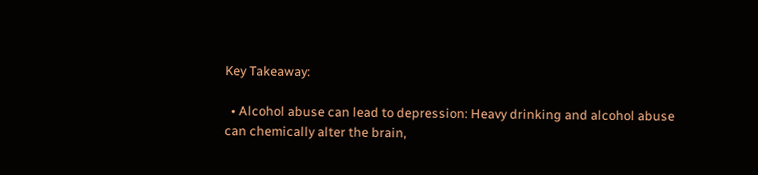Key Takeaway:

  • Alcohol abuse can lead to depression: Heavy drinking and alcohol abuse can chemically alter the brain,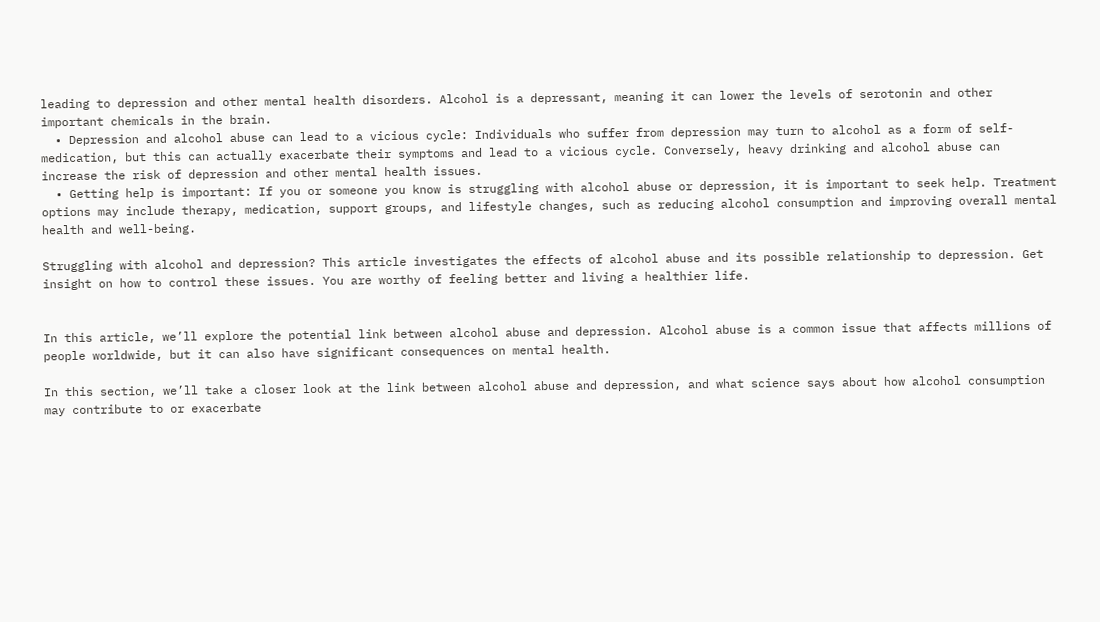leading to depression and other mental health disorders. Alcohol is a depressant, meaning it can lower the levels of serotonin and other important chemicals in the brain.
  • Depression and alcohol abuse can lead to a vicious cycle: Individuals who suffer from depression may turn to alcohol as a form of self-medication, but this can actually exacerbate their symptoms and lead to a vicious cycle. Conversely, heavy drinking and alcohol abuse can increase the risk of depression and other mental health issues.
  • Getting help is important: If you or someone you know is struggling with alcohol abuse or depression, it is important to seek help. Treatment options may include therapy, medication, support groups, and lifestyle changes, such as reducing alcohol consumption and improving overall mental health and well-being.

Struggling with alcohol and depression? This article investigates the effects of alcohol abuse and its possible relationship to depression. Get insight on how to control these issues. You are worthy of feeling better and living a healthier life.


In this article, we’ll explore the potential link between alcohol abuse and depression. Alcohol abuse is a common issue that affects millions of people worldwide, but it can also have significant consequences on mental health.

In this section, we’ll take a closer look at the link between alcohol abuse and depression, and what science says about how alcohol consumption may contribute to or exacerbate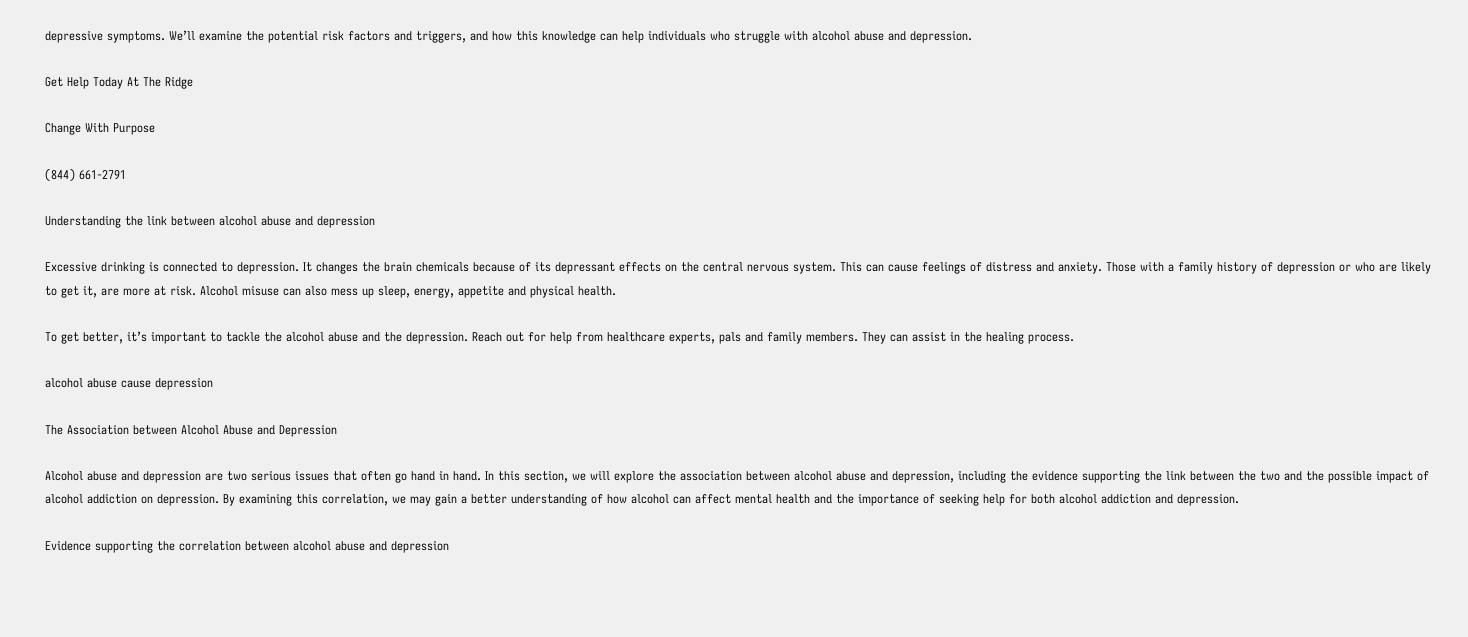depressive symptoms. We’ll examine the potential risk factors and triggers, and how this knowledge can help individuals who struggle with alcohol abuse and depression.

Get Help Today At The Ridge

Change With Purpose

(844) 661-2791

Understanding the link between alcohol abuse and depression

Excessive drinking is connected to depression. It changes the brain chemicals because of its depressant effects on the central nervous system. This can cause feelings of distress and anxiety. Those with a family history of depression or who are likely to get it, are more at risk. Alcohol misuse can also mess up sleep, energy, appetite and physical health.

To get better, it’s important to tackle the alcohol abuse and the depression. Reach out for help from healthcare experts, pals and family members. They can assist in the healing process.

alcohol abuse cause depression

The Association between Alcohol Abuse and Depression

Alcohol abuse and depression are two serious issues that often go hand in hand. In this section, we will explore the association between alcohol abuse and depression, including the evidence supporting the link between the two and the possible impact of alcohol addiction on depression. By examining this correlation, we may gain a better understanding of how alcohol can affect mental health and the importance of seeking help for both alcohol addiction and depression.

Evidence supporting the correlation between alcohol abuse and depression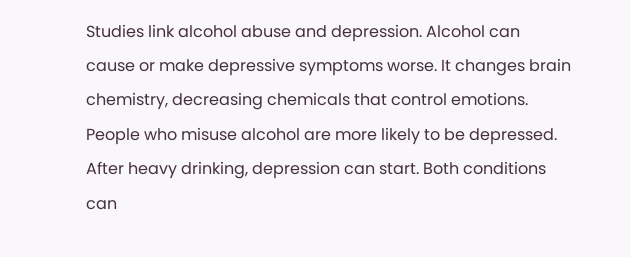Studies link alcohol abuse and depression. Alcohol can cause or make depressive symptoms worse. It changes brain chemistry, decreasing chemicals that control emotions. People who misuse alcohol are more likely to be depressed. After heavy drinking, depression can start. Both conditions can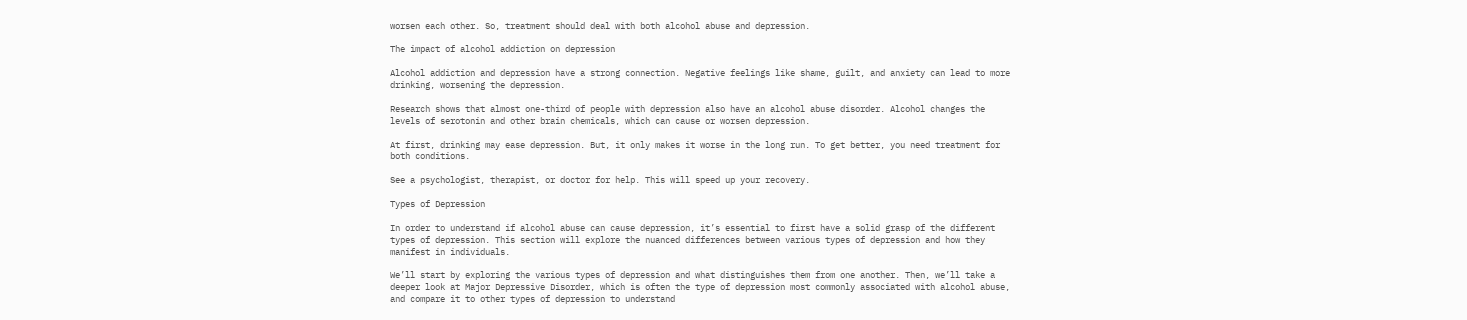worsen each other. So, treatment should deal with both alcohol abuse and depression.

The impact of alcohol addiction on depression

Alcohol addiction and depression have a strong connection. Negative feelings like shame, guilt, and anxiety can lead to more drinking, worsening the depression.

Research shows that almost one-third of people with depression also have an alcohol abuse disorder. Alcohol changes the levels of serotonin and other brain chemicals, which can cause or worsen depression.

At first, drinking may ease depression. But, it only makes it worse in the long run. To get better, you need treatment for both conditions.

See a psychologist, therapist, or doctor for help. This will speed up your recovery.

Types of Depression

In order to understand if alcohol abuse can cause depression, it’s essential to first have a solid grasp of the different types of depression. This section will explore the nuanced differences between various types of depression and how they manifest in individuals.

We’ll start by exploring the various types of depression and what distinguishes them from one another. Then, we’ll take a deeper look at Major Depressive Disorder, which is often the type of depression most commonly associated with alcohol abuse, and compare it to other types of depression to understand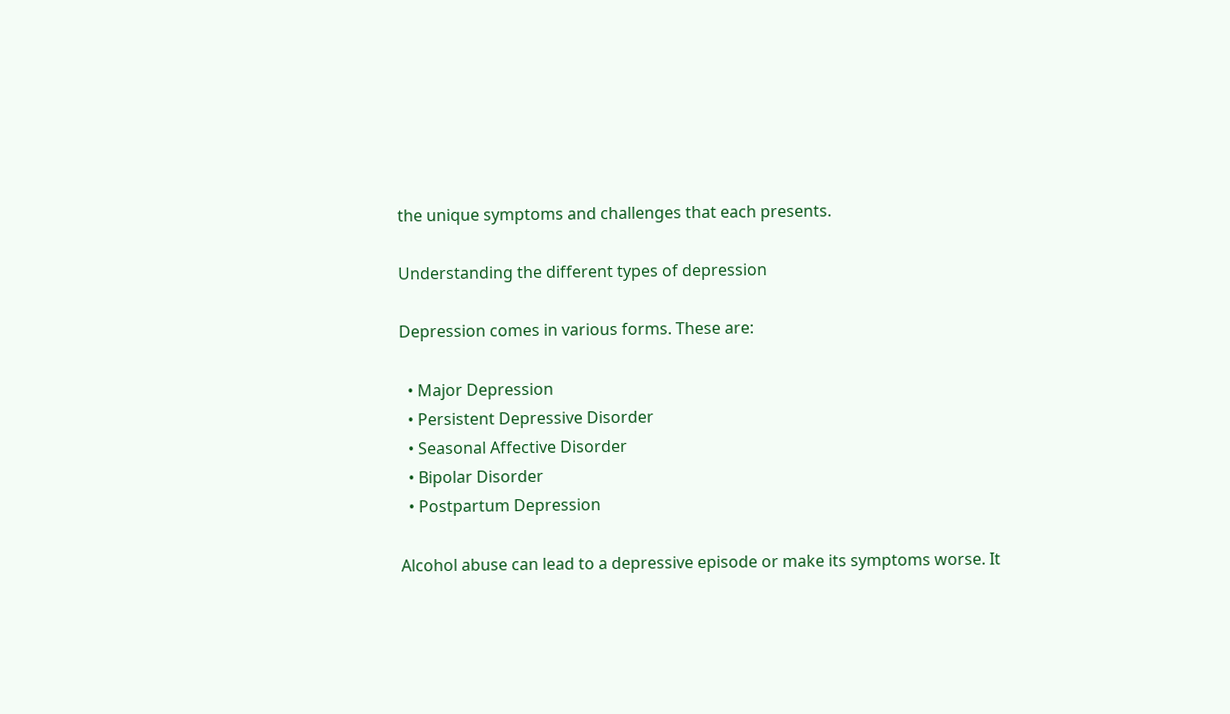the unique symptoms and challenges that each presents.

Understanding the different types of depression

Depression comes in various forms. These are:

  • Major Depression
  • Persistent Depressive Disorder
  • Seasonal Affective Disorder
  • Bipolar Disorder
  • Postpartum Depression

Alcohol abuse can lead to a depressive episode or make its symptoms worse. It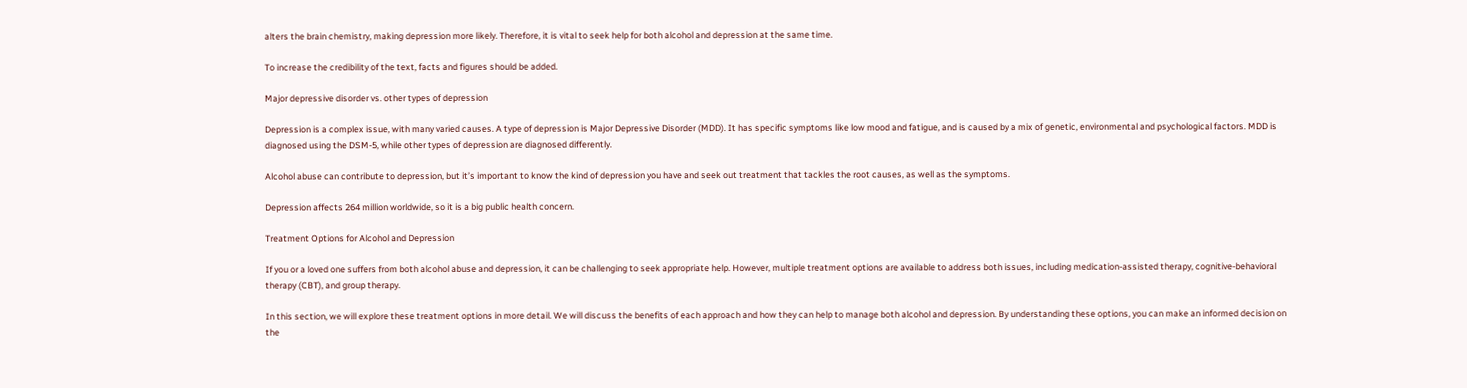alters the brain chemistry, making depression more likely. Therefore, it is vital to seek help for both alcohol and depression at the same time.

To increase the credibility of the text, facts and figures should be added.

Major depressive disorder vs. other types of depression

Depression is a complex issue, with many varied causes. A type of depression is Major Depressive Disorder (MDD). It has specific symptoms like low mood and fatigue, and is caused by a mix of genetic, environmental and psychological factors. MDD is diagnosed using the DSM-5, while other types of depression are diagnosed differently.

Alcohol abuse can contribute to depression, but it’s important to know the kind of depression you have and seek out treatment that tackles the root causes, as well as the symptoms.

Depression affects 264 million worldwide, so it is a big public health concern.

Treatment Options for Alcohol and Depression

If you or a loved one suffers from both alcohol abuse and depression, it can be challenging to seek appropriate help. However, multiple treatment options are available to address both issues, including medication-assisted therapy, cognitive-behavioral therapy (CBT), and group therapy.

In this section, we will explore these treatment options in more detail. We will discuss the benefits of each approach and how they can help to manage both alcohol and depression. By understanding these options, you can make an informed decision on the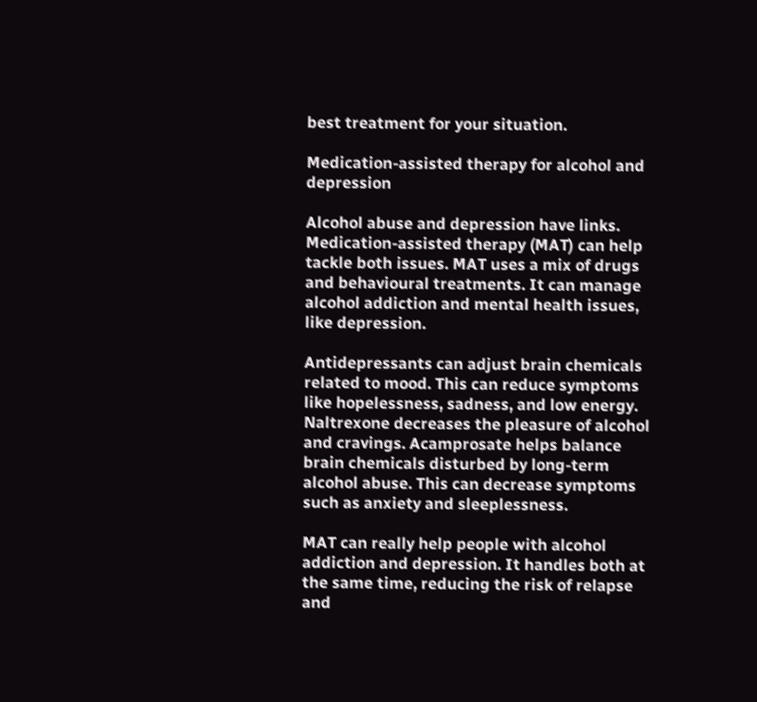best treatment for your situation.

Medication-assisted therapy for alcohol and depression

Alcohol abuse and depression have links. Medication-assisted therapy (MAT) can help tackle both issues. MAT uses a mix of drugs and behavioural treatments. It can manage alcohol addiction and mental health issues, like depression.

Antidepressants can adjust brain chemicals related to mood. This can reduce symptoms like hopelessness, sadness, and low energy. Naltrexone decreases the pleasure of alcohol and cravings. Acamprosate helps balance brain chemicals disturbed by long-term alcohol abuse. This can decrease symptoms such as anxiety and sleeplessness.

MAT can really help people with alcohol addiction and depression. It handles both at the same time, reducing the risk of relapse and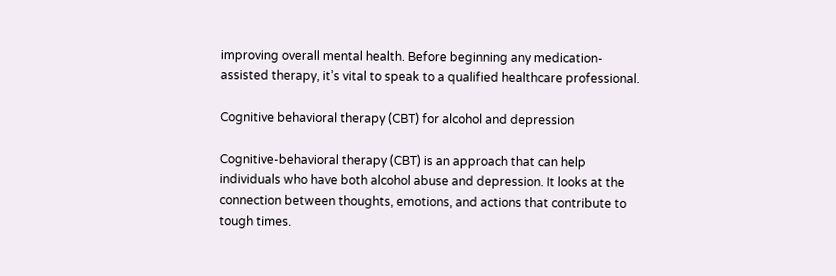improving overall mental health. Before beginning any medication-assisted therapy, it’s vital to speak to a qualified healthcare professional.

Cognitive behavioral therapy (CBT) for alcohol and depression

Cognitive-behavioral therapy (CBT) is an approach that can help individuals who have both alcohol abuse and depression. It looks at the connection between thoughts, emotions, and actions that contribute to tough times.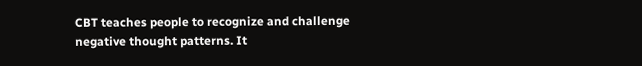CBT teaches people to recognize and challenge negative thought patterns. It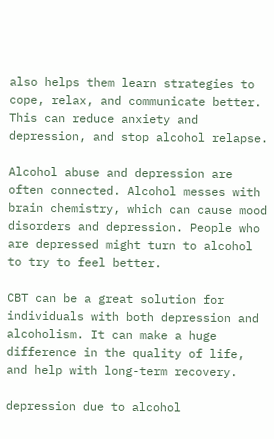also helps them learn strategies to cope, relax, and communicate better. This can reduce anxiety and depression, and stop alcohol relapse.

Alcohol abuse and depression are often connected. Alcohol messes with brain chemistry, which can cause mood disorders and depression. People who are depressed might turn to alcohol to try to feel better.

CBT can be a great solution for individuals with both depression and alcoholism. It can make a huge difference in the quality of life, and help with long-term recovery.

depression due to alcohol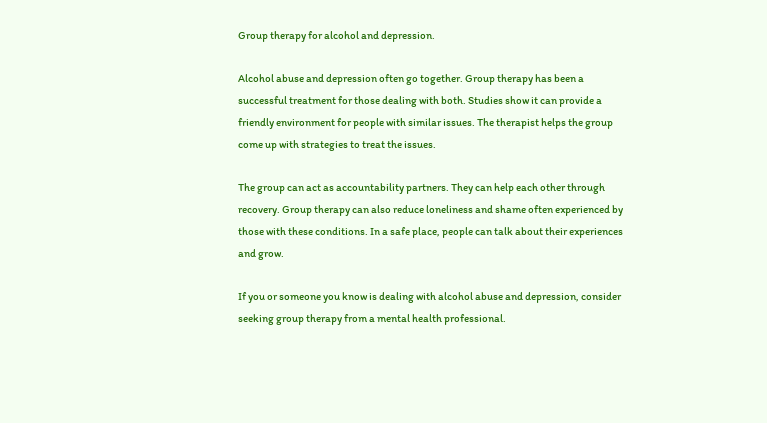Group therapy for alcohol and depression.

Alcohol abuse and depression often go together. Group therapy has been a successful treatment for those dealing with both. Studies show it can provide a friendly environment for people with similar issues. The therapist helps the group come up with strategies to treat the issues.

The group can act as accountability partners. They can help each other through recovery. Group therapy can also reduce loneliness and shame often experienced by those with these conditions. In a safe place, people can talk about their experiences and grow.

If you or someone you know is dealing with alcohol abuse and depression, consider seeking group therapy from a mental health professional.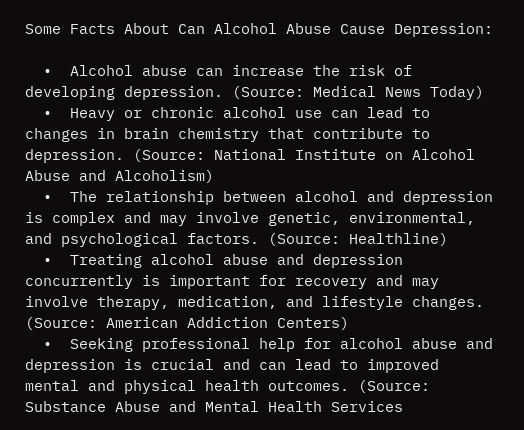Some Facts About Can Alcohol Abuse Cause Depression:

  •  Alcohol abuse can increase the risk of developing depression. (Source: Medical News Today)
  •  Heavy or chronic alcohol use can lead to changes in brain chemistry that contribute to depression. (Source: National Institute on Alcohol Abuse and Alcoholism)
  •  The relationship between alcohol and depression is complex and may involve genetic, environmental, and psychological factors. (Source: Healthline)
  •  Treating alcohol abuse and depression concurrently is important for recovery and may involve therapy, medication, and lifestyle changes. (Source: American Addiction Centers)
  •  Seeking professional help for alcohol abuse and depression is crucial and can lead to improved mental and physical health outcomes. (Source: Substance Abuse and Mental Health Services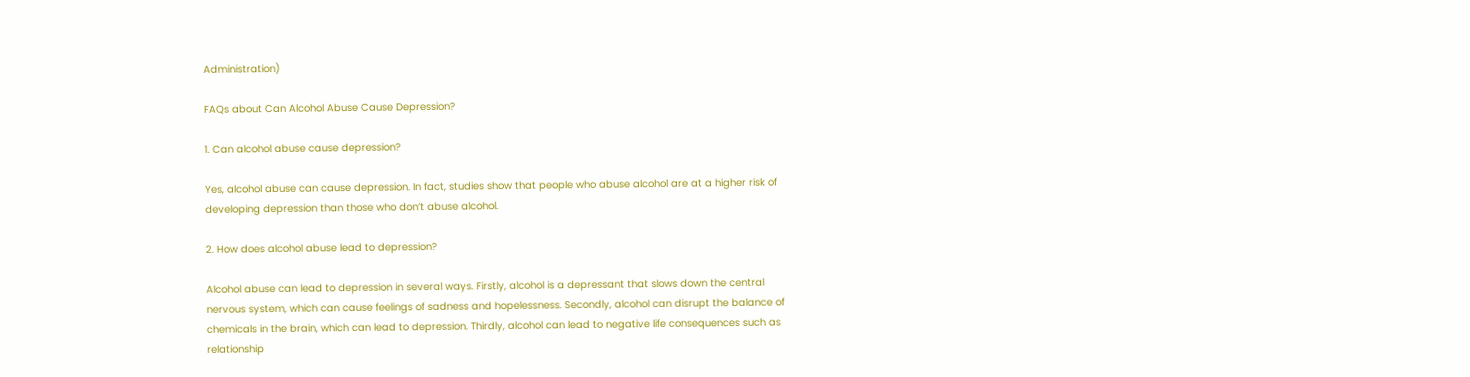Administration)

FAQs about Can Alcohol Abuse Cause Depression?

1. Can alcohol abuse cause depression?

Yes, alcohol abuse can cause depression. In fact, studies show that people who abuse alcohol are at a higher risk of developing depression than those who don’t abuse alcohol.

2. How does alcohol abuse lead to depression?

Alcohol abuse can lead to depression in several ways. Firstly, alcohol is a depressant that slows down the central nervous system, which can cause feelings of sadness and hopelessness. Secondly, alcohol can disrupt the balance of chemicals in the brain, which can lead to depression. Thirdly, alcohol can lead to negative life consequences such as relationship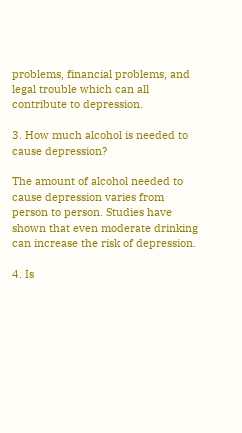problems, financial problems, and legal trouble which can all contribute to depression.

3. How much alcohol is needed to cause depression?

The amount of alcohol needed to cause depression varies from person to person. Studies have shown that even moderate drinking can increase the risk of depression.

4. Is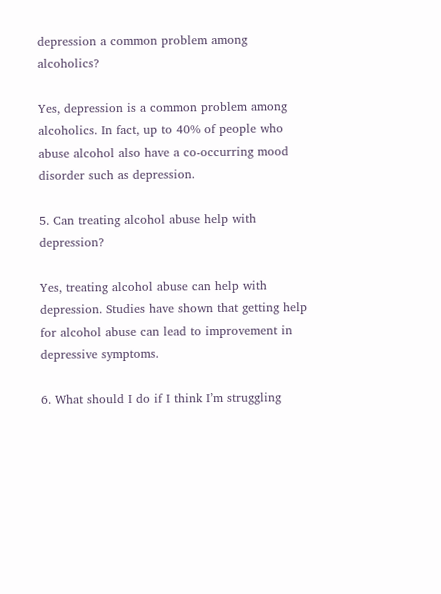depression a common problem among alcoholics?

Yes, depression is a common problem among alcoholics. In fact, up to 40% of people who abuse alcohol also have a co-occurring mood disorder such as depression.

5. Can treating alcohol abuse help with depression?

Yes, treating alcohol abuse can help with depression. Studies have shown that getting help for alcohol abuse can lead to improvement in depressive symptoms.

6. What should I do if I think I’m struggling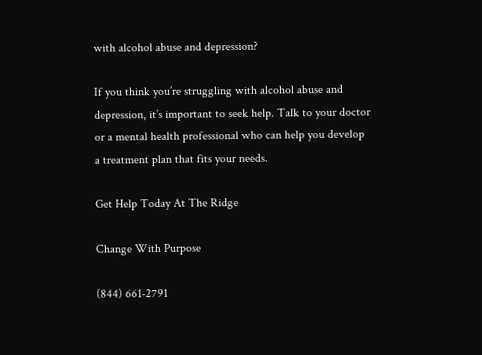with alcohol abuse and depression?

If you think you’re struggling with alcohol abuse and depression, it’s important to seek help. Talk to your doctor or a mental health professional who can help you develop a treatment plan that fits your needs.

Get Help Today At The Ridge

Change With Purpose

(844) 661-2791